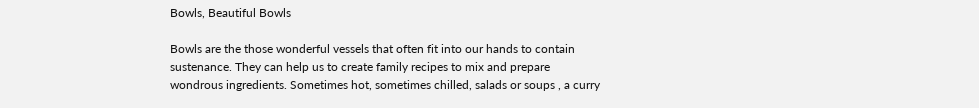Bowls, Beautiful Bowls

Bowls are the those wonderful vessels that often fit into our hands to contain sustenance. They can help us to create family recipes to mix and prepare wondrous ingredients. Sometimes hot, sometimes chilled, salads or soups , a curry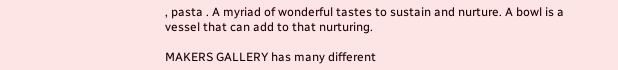, pasta . A myriad of wonderful tastes to sustain and nurture. A bowl is a vessel that can add to that nurturing.

MAKERS GALLERY has many different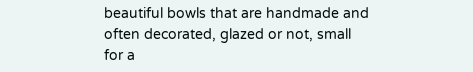beautiful bowls that are handmade and often decorated, glazed or not, small for a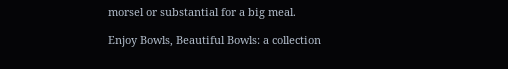morsel or substantial for a big meal.

Enjoy Bowls, Beautiful Bowls: a collection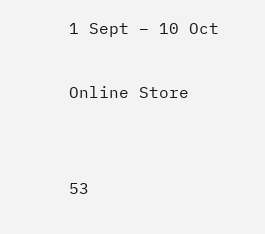1 Sept – 10 Oct

Online Store


53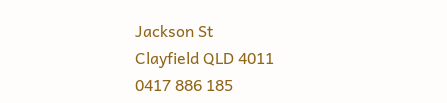Jackson St
Clayfield QLD 4011
0417 886 185